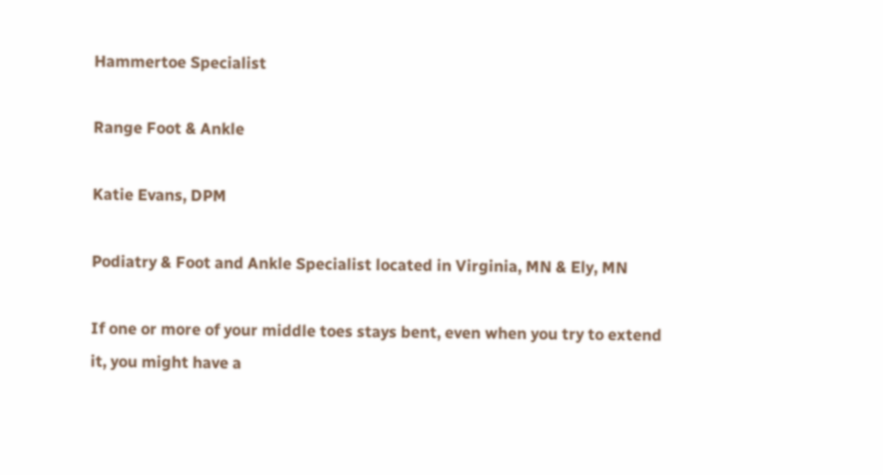Hammertoe Specialist

Range Foot & Ankle

Katie Evans, DPM

Podiatry & Foot and Ankle Specialist located in Virginia, MN & Ely, MN

If one or more of your middle toes stays bent, even when you try to extend it, you might have a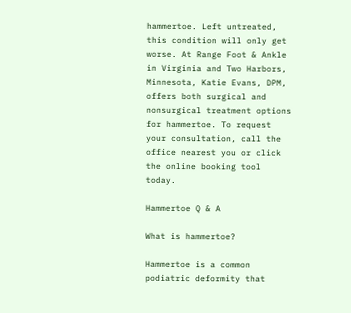hammertoe. Left untreated, this condition will only get worse. At Range Foot & Ankle in Virginia and Two Harbors, Minnesota, Katie Evans, DPM, offers both surgical and nonsurgical treatment options for hammertoe. To request your consultation, call the office nearest you or click the online booking tool today.

Hammertoe Q & A

What is hammertoe?

Hammertoe is a common podiatric deformity that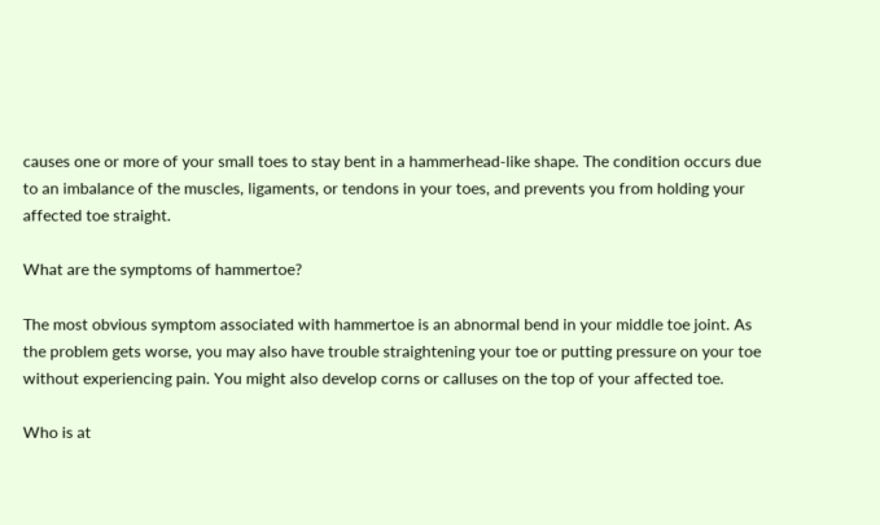causes one or more of your small toes to stay bent in a hammerhead-like shape. The condition occurs due to an imbalance of the muscles, ligaments, or tendons in your toes, and prevents you from holding your affected toe straight.

What are the symptoms of hammertoe?

The most obvious symptom associated with hammertoe is an abnormal bend in your middle toe joint. As the problem gets worse, you may also have trouble straightening your toe or putting pressure on your toe without experiencing pain. You might also develop corns or calluses on the top of your affected toe.

Who is at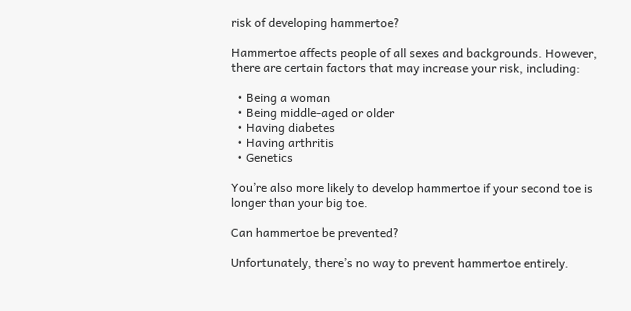risk of developing hammertoe?

Hammertoe affects people of all sexes and backgrounds. However, there are certain factors that may increase your risk, including:

  • Being a woman
  • Being middle-aged or older
  • Having diabetes
  • Having arthritis
  • Genetics

You’re also more likely to develop hammertoe if your second toe is longer than your big toe.

Can hammertoe be prevented?

Unfortunately, there’s no way to prevent hammertoe entirely.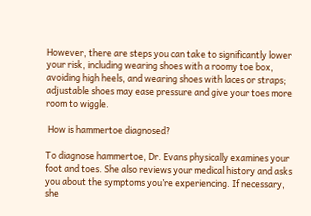However, there are steps you can take to significantly lower your risk, including wearing shoes with a roomy toe box, avoiding high heels, and wearing shoes with laces or straps; adjustable shoes may ease pressure and give your toes more room to wiggle.

 How is hammertoe diagnosed?

To diagnose hammertoe, Dr. Evans physically examines your foot and toes. She also reviews your medical history and asks you about the symptoms you’re experiencing. If necessary, she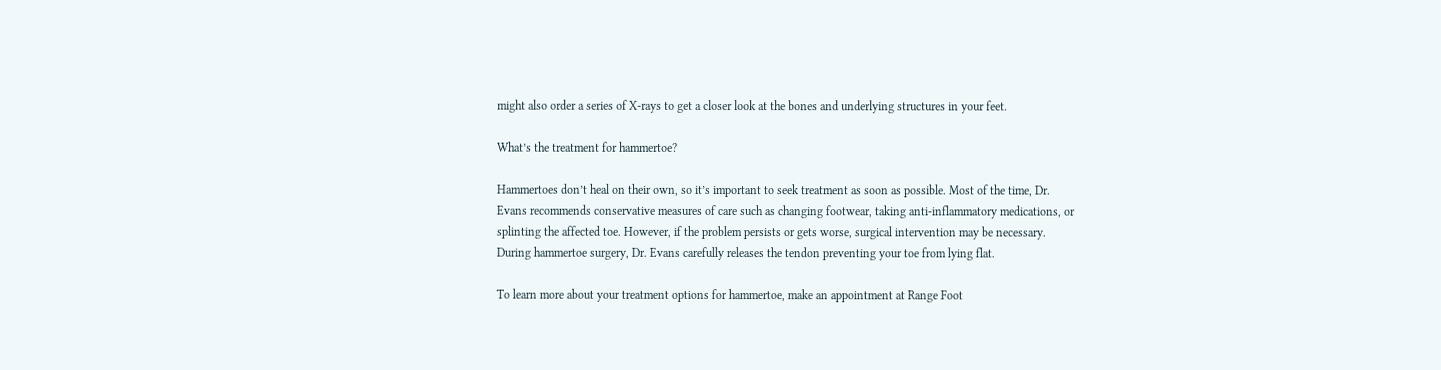might also order a series of X-rays to get a closer look at the bones and underlying structures in your feet.

What’s the treatment for hammertoe?

Hammertoes don’t heal on their own, so it’s important to seek treatment as soon as possible. Most of the time, Dr. Evans recommends conservative measures of care such as changing footwear, taking anti-inflammatory medications, or splinting the affected toe. However, if the problem persists or gets worse, surgical intervention may be necessary. During hammertoe surgery, Dr. Evans carefully releases the tendon preventing your toe from lying flat.

To learn more about your treatment options for hammertoe, make an appointment at Range Foot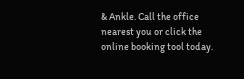& Ankle. Call the office nearest you or click the online booking tool today.